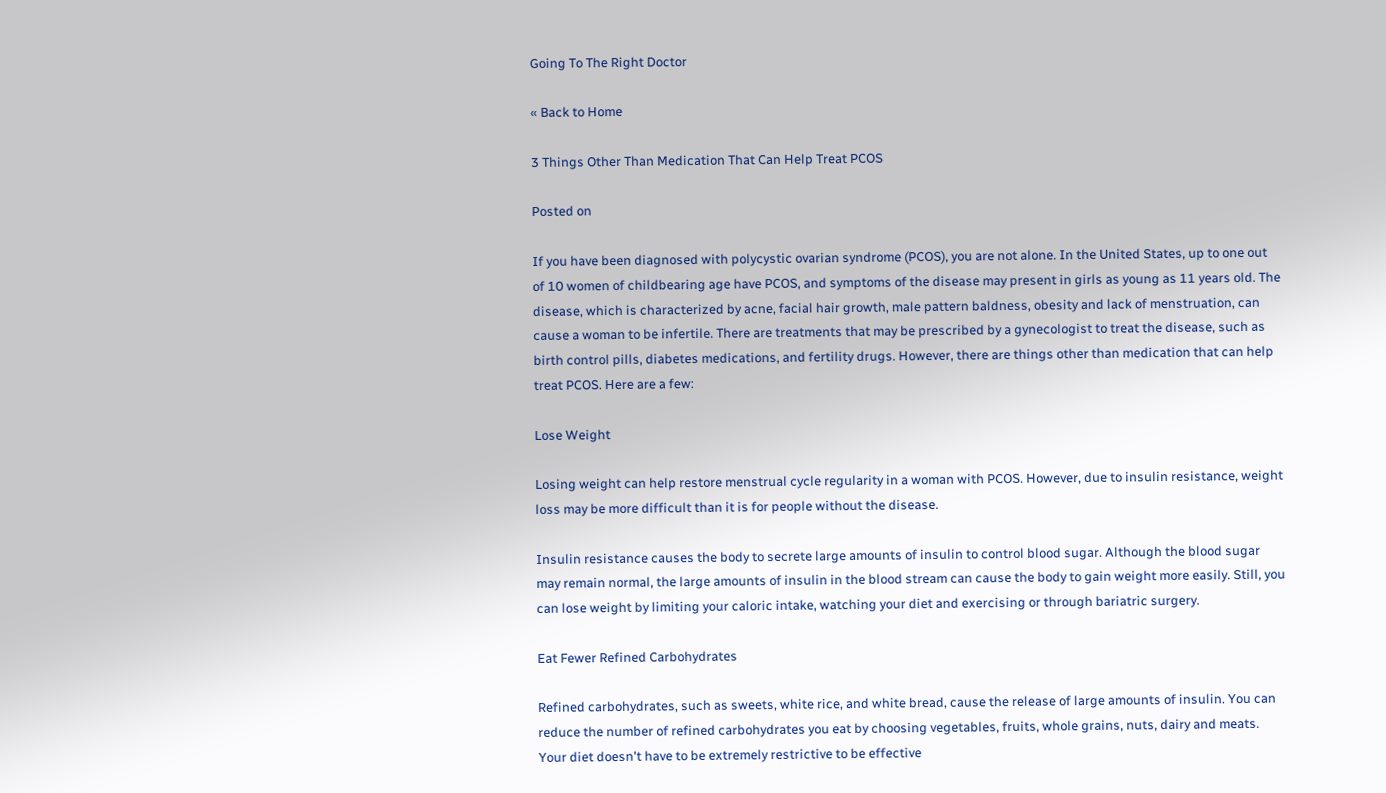Going To The Right Doctor

« Back to Home

3 Things Other Than Medication That Can Help Treat PCOS

Posted on

If you have been diagnosed with polycystic ovarian syndrome (PCOS), you are not alone. In the United States, up to one out of 10 women of childbearing age have PCOS, and symptoms of the disease may present in girls as young as 11 years old. The disease, which is characterized by acne, facial hair growth, male pattern baldness, obesity and lack of menstruation, can cause a woman to be infertile. There are treatments that may be prescribed by a gynecologist to treat the disease, such as birth control pills, diabetes medications, and fertility drugs. However, there are things other than medication that can help treat PCOS. Here are a few:

Lose Weight

Losing weight can help restore menstrual cycle regularity in a woman with PCOS. However, due to insulin resistance, weight loss may be more difficult than it is for people without the disease.

Insulin resistance causes the body to secrete large amounts of insulin to control blood sugar. Although the blood sugar may remain normal, the large amounts of insulin in the blood stream can cause the body to gain weight more easily. Still, you can lose weight by limiting your caloric intake, watching your diet and exercising or through bariatric surgery.

Eat Fewer Refined Carbohydrates

Refined carbohydrates, such as sweets, white rice, and white bread, cause the release of large amounts of insulin. You can reduce the number of refined carbohydrates you eat by choosing vegetables, fruits, whole grains, nuts, dairy and meats. Your diet doesn't have to be extremely restrictive to be effective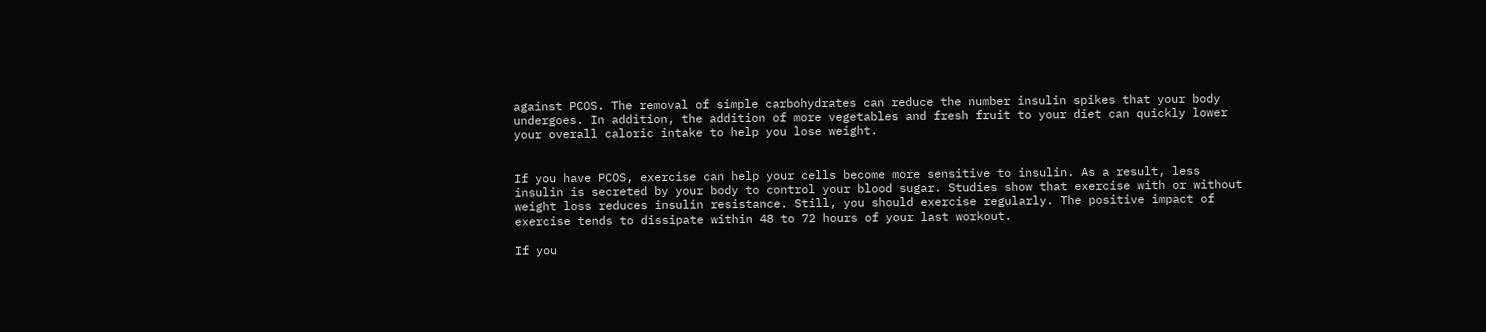against PCOS. The removal of simple carbohydrates can reduce the number insulin spikes that your body undergoes. In addition, the addition of more vegetables and fresh fruit to your diet can quickly lower your overall caloric intake to help you lose weight.


If you have PCOS, exercise can help your cells become more sensitive to insulin. As a result, less insulin is secreted by your body to control your blood sugar. Studies show that exercise with or without weight loss reduces insulin resistance. Still, you should exercise regularly. The positive impact of exercise tends to dissipate within 48 to 72 hours of your last workout.

If you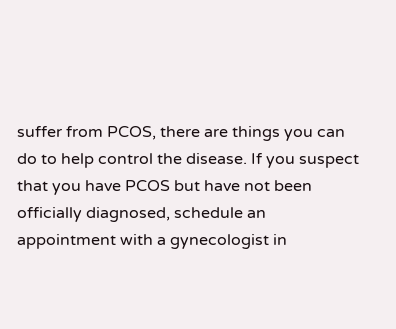suffer from PCOS, there are things you can do to help control the disease. If you suspect that you have PCOS but have not been officially diagnosed, schedule an appointment with a gynecologist in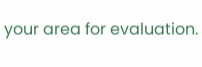your area for evaluation.